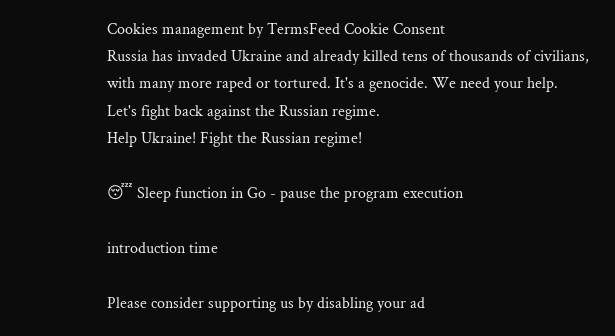Cookies management by TermsFeed Cookie Consent
Russia has invaded Ukraine and already killed tens of thousands of civilians, with many more raped or tortured. It's a genocide. We need your help. Let's fight back against the Russian regime.
Help Ukraine! Fight the Russian regime!

😴 Sleep function in Go - pause the program execution

introduction time

Please consider supporting us by disabling your ad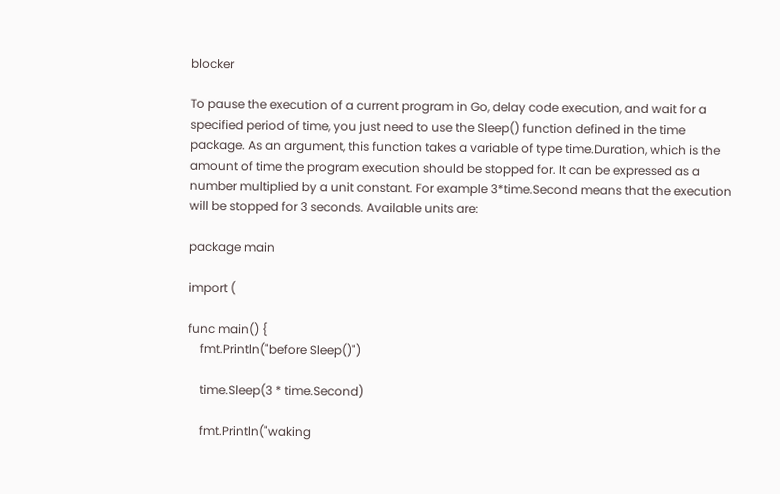blocker

To pause the execution of a current program in Go, delay code execution, and wait for a specified period of time, you just need to use the Sleep() function defined in the time package. As an argument, this function takes a variable of type time.Duration, which is the amount of time the program execution should be stopped for. It can be expressed as a number multiplied by a unit constant. For example 3*time.Second means that the execution will be stopped for 3 seconds. Available units are:

package main

import (

func main() {
    fmt.Println("before Sleep()")

    time.Sleep(3 * time.Second)

    fmt.Println("waking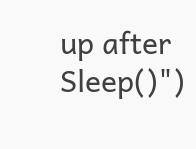up after Sleep()")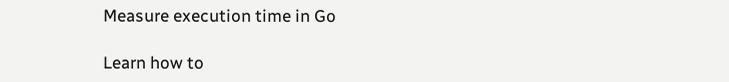Measure execution time in Go

Learn how to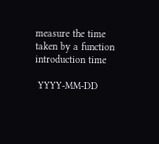measure the time taken by a function
introduction time

 YYYY-MM-DD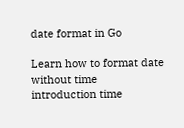date format in Go

Learn how to format date without time
introduction time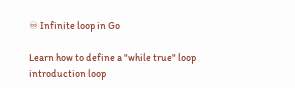♾ Infinite loop in Go

Learn how to define a "while true" loop
introduction loop